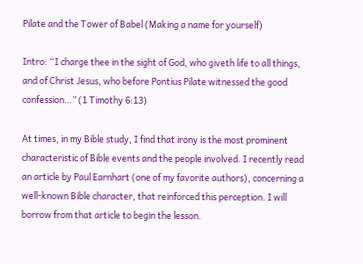Pilate and the Tower of Babel (Making a name for yourself)

Intro: “I charge thee in the sight of God, who giveth life to all things, and of Christ Jesus, who before Pontius Pilate witnessed the good confession…” (1 Timothy 6:13)

At times, in my Bible study, I find that irony is the most prominent characteristic of Bible events and the people involved. I recently read an article by Paul Earnhart (one of my favorite authors), concerning a well-known Bible character, that reinforced this perception. I will borrow from that article to begin the lesson.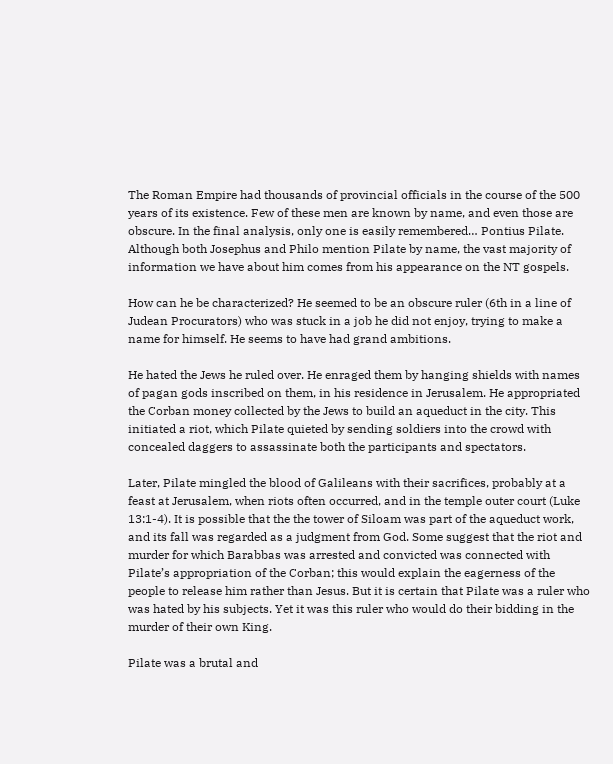The Roman Empire had thousands of provincial officials in the course of the 500 years of its existence. Few of these men are known by name, and even those are obscure. In the final analysis, only one is easily remembered… Pontius Pilate. Although both Josephus and Philo mention Pilate by name, the vast majority of information we have about him comes from his appearance on the NT gospels.

How can he be characterized? He seemed to be an obscure ruler (6th in a line of Judean Procurators) who was stuck in a job he did not enjoy, trying to make a name for himself. He seems to have had grand ambitions.

He hated the Jews he ruled over. He enraged them by hanging shields with names of pagan gods inscribed on them, in his residence in Jerusalem. He appropriated the Corban money collected by the Jews to build an aqueduct in the city. This initiated a riot, which Pilate quieted by sending soldiers into the crowd with concealed daggers to assassinate both the participants and spectators.

Later, Pilate mingled the blood of Galileans with their sacrifices, probably at a feast at Jerusalem, when riots often occurred, and in the temple outer court (Luke 13:1-4). It is possible that the the tower of Siloam was part of the aqueduct work, and its fall was regarded as a judgment from God. Some suggest that the riot and murder for which Barabbas was arrested and convicted was connected with Pilate’s appropriation of the Corban; this would explain the eagerness of the people to release him rather than Jesus. But it is certain that Pilate was a ruler who was hated by his subjects. Yet it was this ruler who would do their bidding in the murder of their own King.

Pilate was a brutal and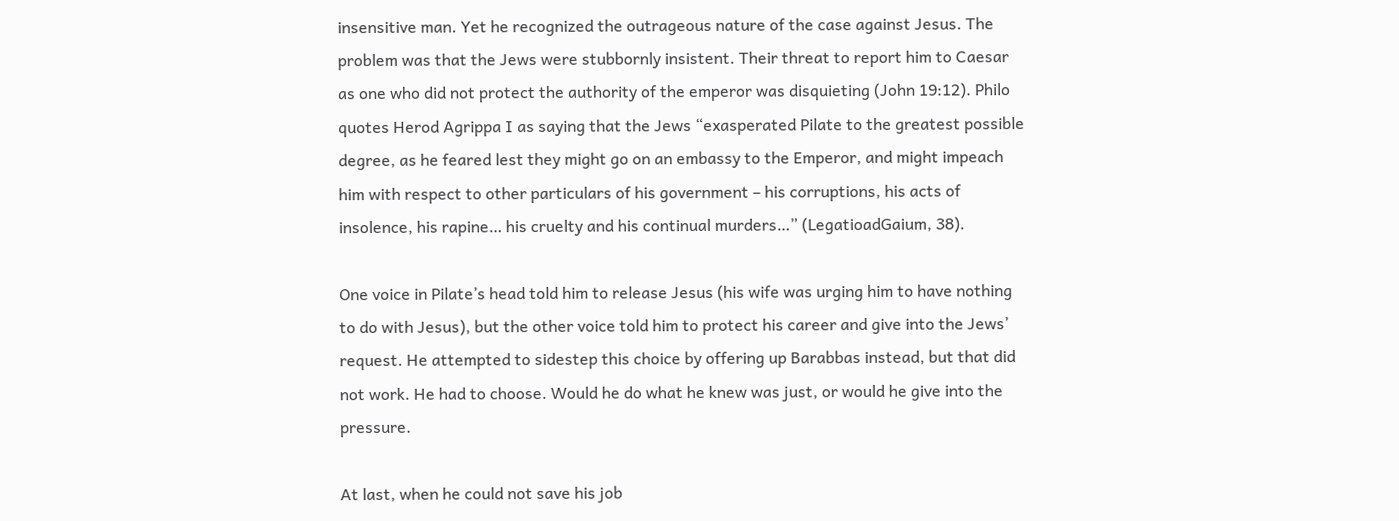insensitive man. Yet he recognized the outrageous nature of the case against Jesus. The problem was that the Jews were stubbornly insistent. Their threat to report him to Caesar as one who did not protect the authority of the emperor was disquieting (John 19:12). Philo quotes Herod Agrippa I as saying that the Jews “exasperated Pilate to the greatest possible degree, as he feared lest they might go on an embassy to the Emperor, and might impeach him with respect to other particulars of his government – his corruptions, his acts of insolence, his rapine… his cruelty and his continual murders…” (LegatioadGaium, 38).

One voice in Pilate’s head told him to release Jesus (his wife was urging him to have nothing to do with Jesus), but the other voice told him to protect his career and give into the Jews’ request. He attempted to sidestep this choice by offering up Barabbas instead, but that did not work. He had to choose. Would he do what he knew was just, or would he give into the pressure.

At last, when he could not save his job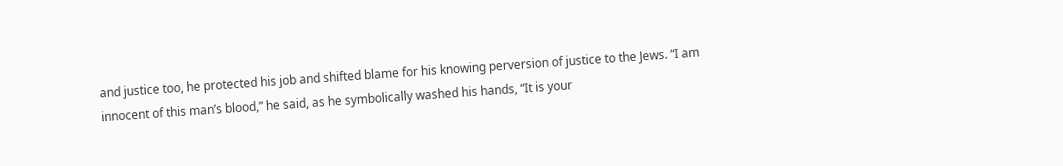and justice too, he protected his job and shifted blame for his knowing perversion of justice to the Jews. “I am innocent of this man’s blood,” he said, as he symbolically washed his hands, “It is your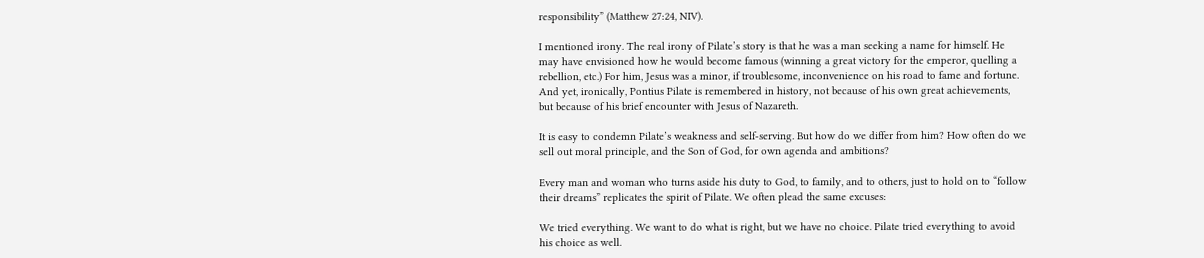responsibility” (Matthew 27:24, NIV).

I mentioned irony. The real irony of Pilate’s story is that he was a man seeking a name for himself. He may have envisioned how he would become famous (winning a great victory for the emperor, quelling a rebellion, etc.) For him, Jesus was a minor, if troublesome, inconvenience on his road to fame and fortune. And yet, ironically, Pontius Pilate is remembered in history, not because of his own great achievements, but because of his brief encounter with Jesus of Nazareth.

It is easy to condemn Pilate’s weakness and self-serving. But how do we differ from him? How often do we sell out moral principle, and the Son of God, for own agenda and ambitions?

Every man and woman who turns aside his duty to God, to family, and to others, just to hold on to “follow their dreams” replicates the spirit of Pilate. We often plead the same excuses:

We tried everything. We want to do what is right, but we have no choice. Pilate tried everything to avoid his choice as well.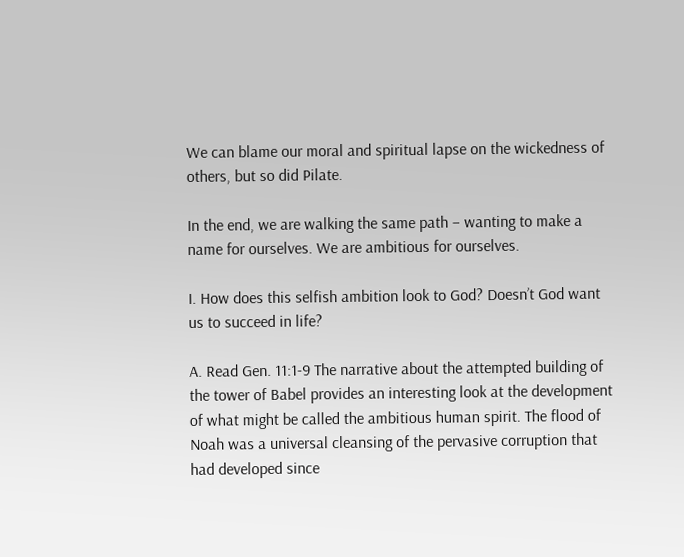We can blame our moral and spiritual lapse on the wickedness of others, but so did Pilate.

In the end, we are walking the same path – wanting to make a name for ourselves. We are ambitious for ourselves.

I. How does this selfish ambition look to God? Doesn’t God want us to succeed in life?

A. Read Gen. 11:1-9 The narrative about the attempted building of the tower of Babel provides an interesting look at the development of what might be called the ambitious human spirit. The flood of Noah was a universal cleansing of the pervasive corruption that had developed since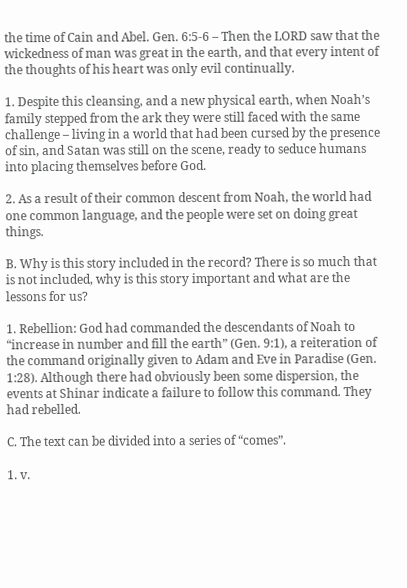the time of Cain and Abel. Gen. 6:5-6 – Then the LORD saw that the wickedness of man was great in the earth, and that every intent of the thoughts of his heart was only evil continually.

1. Despite this cleansing, and a new physical earth, when Noah’s family stepped from the ark they were still faced with the same challenge – living in a world that had been cursed by the presence of sin, and Satan was still on the scene, ready to seduce humans into placing themselves before God.

2. As a result of their common descent from Noah, the world had one common language, and the people were set on doing great things.

B. Why is this story included in the record? There is so much that is not included, why is this story important and what are the lessons for us?

1. Rebellion: God had commanded the descendants of Noah to “increase in number and fill the earth” (Gen. 9:1), a reiteration of the command originally given to Adam and Eve in Paradise (Gen. 1:28). Although there had obviously been some dispersion, the events at Shinar indicate a failure to follow this command. They had rebelled.

C. The text can be divided into a series of “comes”.

1. v.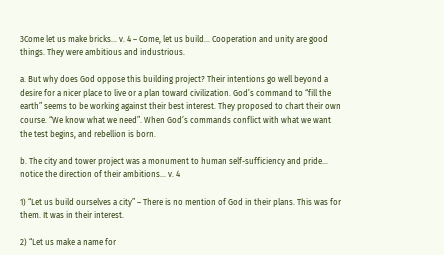3Come let us make bricks… v. 4 – Come, let us build… Cooperation and unity are good things. They were ambitious and industrious.

a. But why does God oppose this building project? Their intentions go well beyond a desire for a nicer place to live or a plan toward civilization. God’s command to “fill the earth” seems to be working against their best interest. They proposed to chart their own course. “We know what we need”. When God’s commands conflict with what we want the test begins, and rebellion is born.

b. The city and tower project was a monument to human self-sufficiency and pride… notice the direction of their ambitions… v. 4

1) “Let us build ourselves a city” – There is no mention of God in their plans. This was for them. It was in their interest.

2) “Let us make a name for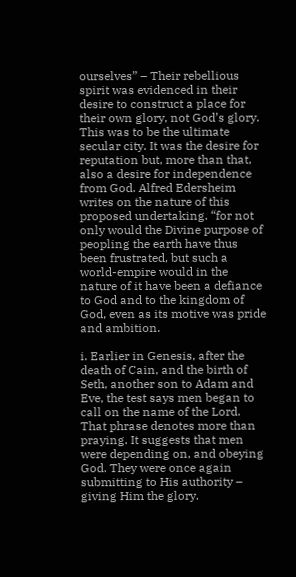ourselves” – Their rebellious spirit was evidenced in their desire to construct a place for their own glory, not God’s glory. This was to be the ultimate secular city. It was the desire for reputation but, more than that, also a desire for independence from God. Alfred Edersheim writes on the nature of this proposed undertaking. “for not only would the Divine purpose of peopling the earth have thus been frustrated, but such a world-empire would in the nature of it have been a defiance to God and to the kingdom of God, even as its motive was pride and ambition.

i. Earlier in Genesis, after the death of Cain, and the birth of Seth, another son to Adam and Eve, the test says men began to call on the name of the Lord. That phrase denotes more than praying. It suggests that men were depending on, and obeying God. They were once again submitting to His authority – giving Him the glory.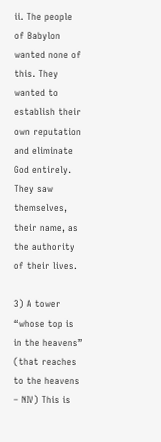ii. The people of Babylon wanted none of this. They wanted to establish their own reputation and eliminate God entirely. They saw themselves, their name, as the authority of their lives.

3) A tower “whose top is in the heavens” (that reaches to the heavens – NIV) This is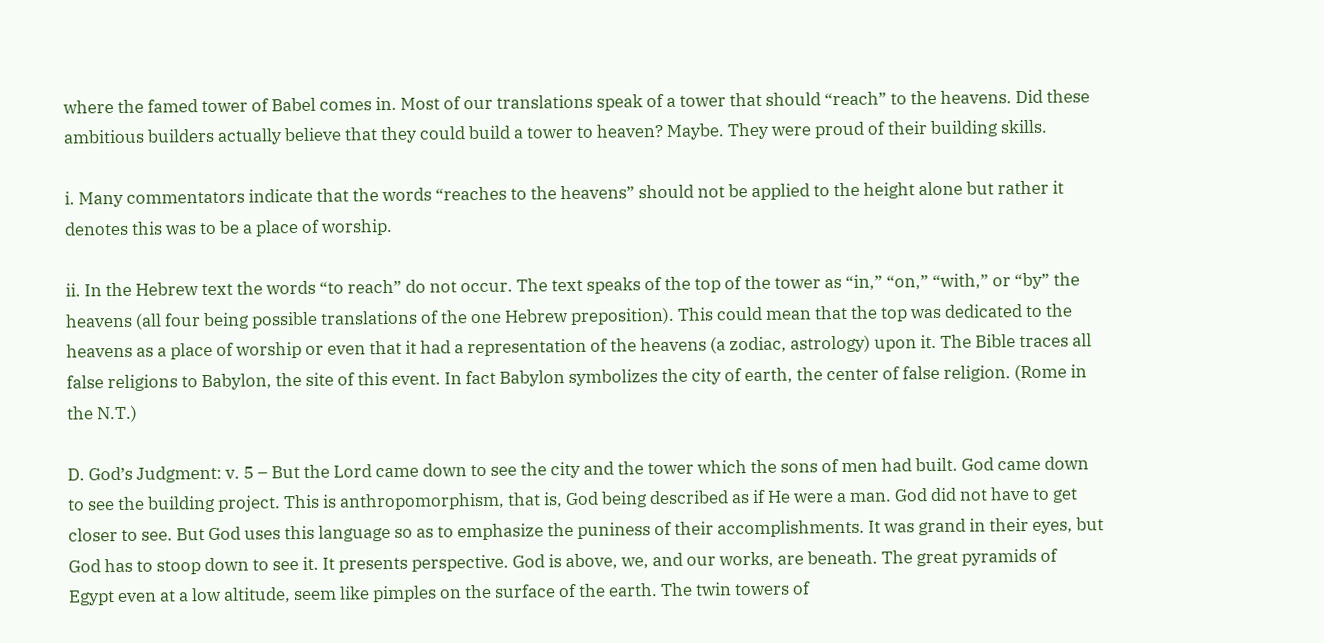where the famed tower of Babel comes in. Most of our translations speak of a tower that should “reach” to the heavens. Did these ambitious builders actually believe that they could build a tower to heaven? Maybe. They were proud of their building skills.

i. Many commentators indicate that the words “reaches to the heavens” should not be applied to the height alone but rather it denotes this was to be a place of worship.

ii. In the Hebrew text the words “to reach” do not occur. The text speaks of the top of the tower as “in,” “on,” “with,” or “by” the heavens (all four being possible translations of the one Hebrew preposition). This could mean that the top was dedicated to the heavens as a place of worship or even that it had a representation of the heavens (a zodiac, astrology) upon it. The Bible traces all false religions to Babylon, the site of this event. In fact Babylon symbolizes the city of earth, the center of false religion. (Rome in the N.T.)

D. God’s Judgment: v. 5 – But the Lord came down to see the city and the tower which the sons of men had built. God came down to see the building project. This is anthropomorphism, that is, God being described as if He were a man. God did not have to get closer to see. But God uses this language so as to emphasize the puniness of their accomplishments. It was grand in their eyes, but God has to stoop down to see it. It presents perspective. God is above, we, and our works, are beneath. The great pyramids of Egypt even at a low altitude, seem like pimples on the surface of the earth. The twin towers of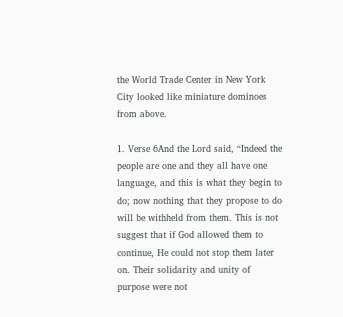the World Trade Center in New York City looked like miniature dominoes from above.

1. Verse 6And the Lord said, “Indeed the people are one and they all have one language, and this is what they begin to do; now nothing that they propose to do will be withheld from them. This is not suggest that if God allowed them to continue, He could not stop them later on. Their solidarity and unity of purpose were not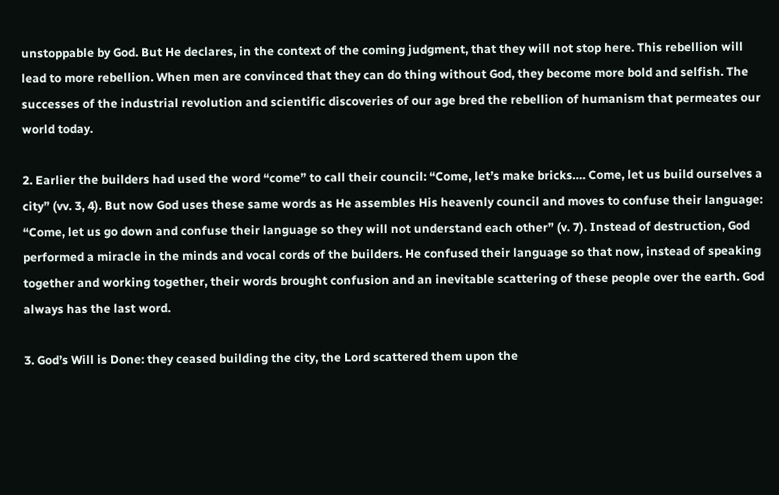unstoppable by God. But He declares, in the context of the coming judgment, that they will not stop here. This rebellion will lead to more rebellion. When men are convinced that they can do thing without God, they become more bold and selfish. The successes of the industrial revolution and scientific discoveries of our age bred the rebellion of humanism that permeates our world today.

2. Earlier the builders had used the word “come” to call their council: “Come, let’s make bricks…. Come, let us build ourselves a city” (vv. 3, 4). But now God uses these same words as He assembles His heavenly council and moves to confuse their language: “Come, let us go down and confuse their language so they will not understand each other” (v. 7). Instead of destruction, God performed a miracle in the minds and vocal cords of the builders. He confused their language so that now, instead of speaking together and working together, their words brought confusion and an inevitable scattering of these people over the earth. God always has the last word.

3. God’s Will is Done: they ceased building the city, the Lord scattered them upon the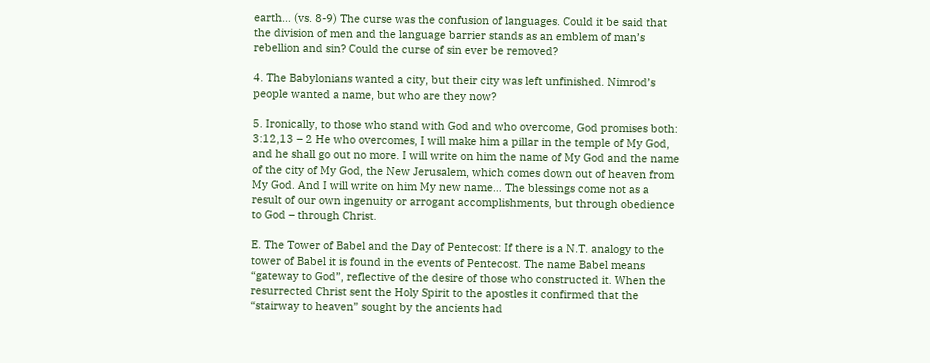earth… (vs. 8-9) The curse was the confusion of languages. Could it be said that the division of men and the language barrier stands as an emblem of man’s rebellion and sin? Could the curse of sin ever be removed?

4. The Babylonians wanted a city, but their city was left unfinished. Nimrod’s people wanted a name, but who are they now?

5. Ironically, to those who stand with God and who overcome, God promises both: 3:12,13 – 2 He who overcomes, I will make him a pillar in the temple of My God, and he shall go out no more. I will write on him the name of My God and the name of the city of My God, the New Jerusalem, which comes down out of heaven from My God. And I will write on him My new name… The blessings come not as a result of our own ingenuity or arrogant accomplishments, but through obedience to God – through Christ.

E. The Tower of Babel and the Day of Pentecost: If there is a N.T. analogy to the tower of Babel it is found in the events of Pentecost. The name Babel means “gateway to God”, reflective of the desire of those who constructed it. When the resurrected Christ sent the Holy Spirit to the apostles it confirmed that the “stairway to heaven” sought by the ancients had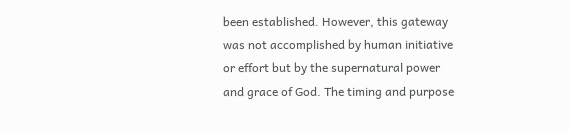been established. However, this gateway was not accomplished by human initiative or effort but by the supernatural power and grace of God. The timing and purpose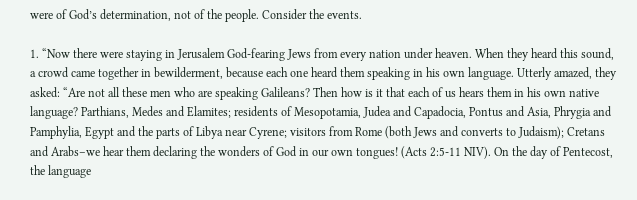were of God’s determination, not of the people. Consider the events.

1. “Now there were staying in Jerusalem God-fearing Jews from every nation under heaven. When they heard this sound, a crowd came together in bewilderment, because each one heard them speaking in his own language. Utterly amazed, they asked: “Are not all these men who are speaking Galileans? Then how is it that each of us hears them in his own native language? Parthians, Medes and Elamites; residents of Mesopotamia, Judea and Capadocia, Pontus and Asia, Phrygia and Pamphylia, Egypt and the parts of Libya near Cyrene; visitors from Rome (both Jews and converts to Judaism); Cretans and Arabs–we hear them declaring the wonders of God in our own tongues! (Acts 2:5-11 NIV). On the day of Pentecost, the language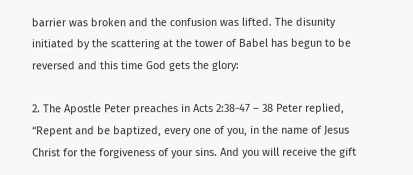barrier was broken and the confusion was lifted. The disunity initiated by the scattering at the tower of Babel has begun to be reversed and this time God gets the glory:

2. The Apostle Peter preaches in Acts 2:38-47 – 38 Peter replied, “Repent and be baptized, every one of you, in the name of Jesus Christ for the forgiveness of your sins. And you will receive the gift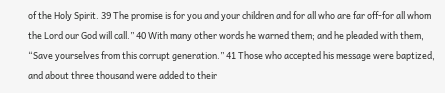of the Holy Spirit. 39 The promise is for you and your children and for all who are far off-for all whom the Lord our God will call.” 40 With many other words he warned them; and he pleaded with them, “Save yourselves from this corrupt generation.” 41 Those who accepted his message were baptized, and about three thousand were added to their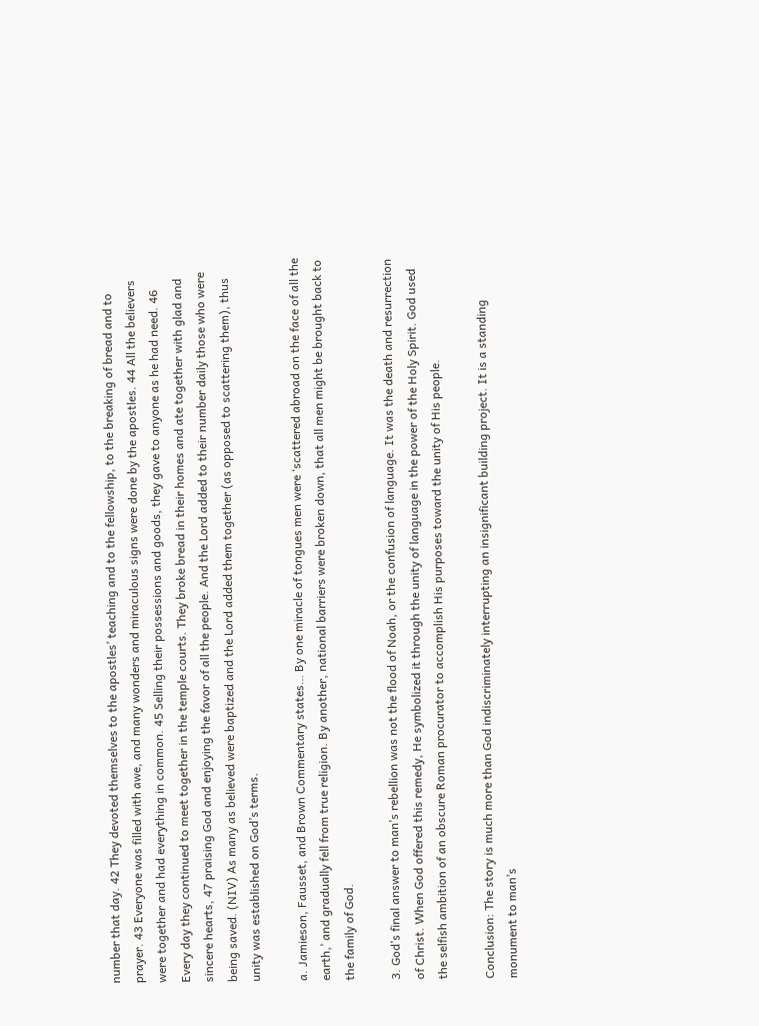number that day. 42 They devoted themselves to the apostles’ teaching and to the fellowship, to the breaking of bread and to prayer. 43 Everyone was filled with awe, and many wonders and miraculous signs were done by the apostles. 44 All the believers were together and had everything in common. 45 Selling their possessions and goods, they gave to anyone as he had need. 46 Every day they continued to meet together in the temple courts. They broke bread in their homes and ate together with glad and sincere hearts, 47 praising God and enjoying the favor of all the people. And the Lord added to their number daily those who were being saved. (NIV) As many as believed were baptized and the Lord added them together (as opposed to scattering them), thus unity was established on God’s terms.

a. Jamieson, Fausset, and Brown Commentary states… By one miracle of tongues men were ‘scattered abroad on the face of all the earth,’ and gradually fell from true religion. By another, national barriers were broken down, that all men might be brought back to the family of God.

3. God’s final answer to man’s rebellion was not the flood of Noah, or the confusion of language. It was the death and resurrection of Christ. When God offered this remedy, He symbolized it through the unity of language in the power of the Holy Spirit. God used the selfish ambition of an obscure Roman procurator to accomplish His purposes toward the unity of His people.

Conclusion: The story is much more than God indiscriminately interrupting an insignificant building project. It is a standing monument to man’s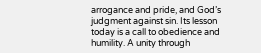arrogance and pride, and God’s judgment against sin. Its lesson today is a call to obedience and humility. A unity through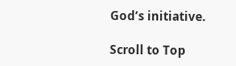God’s initiative.

Scroll to Top